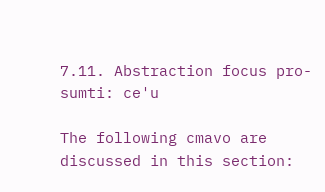7.11. Abstraction focus pro-sumti: ce'u

The following cmavo are discussed in this section: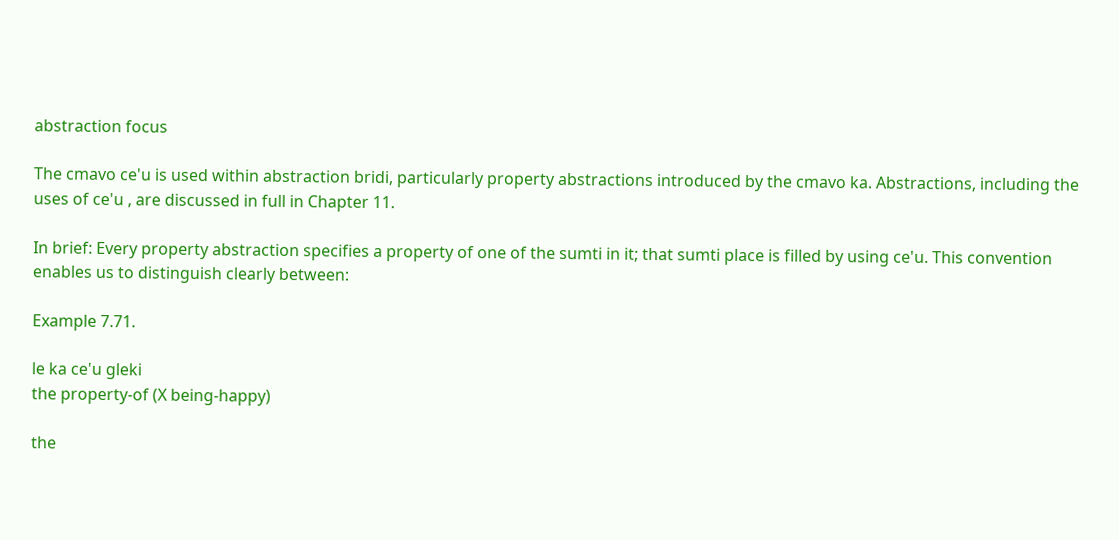abstraction focus

The cmavo ce'u is used within abstraction bridi, particularly property abstractions introduced by the cmavo ka. Abstractions, including the uses of ce'u , are discussed in full in Chapter 11.

In brief: Every property abstraction specifies a property of one of the sumti in it; that sumti place is filled by using ce'u. This convention enables us to distinguish clearly between:

Example 7.71.

le ka ce'u gleki
the property-of (X being-happy)

the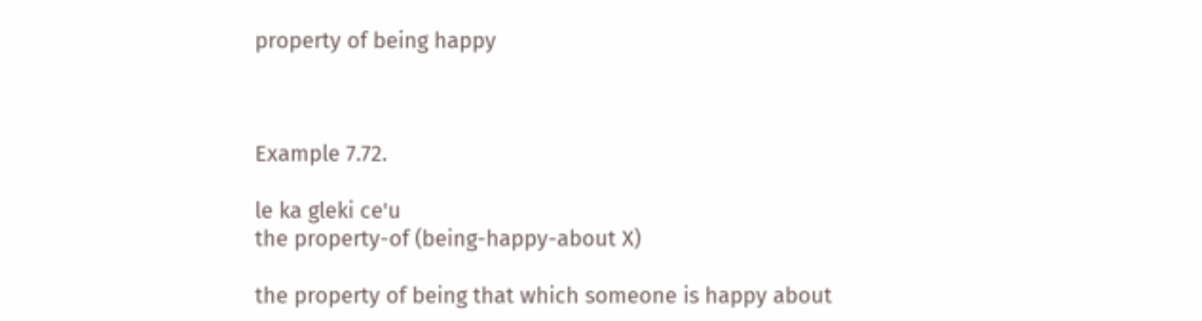property of being happy



Example 7.72.

le ka gleki ce'u
the property-of (being-happy-about X)

the property of being that which someone is happy about